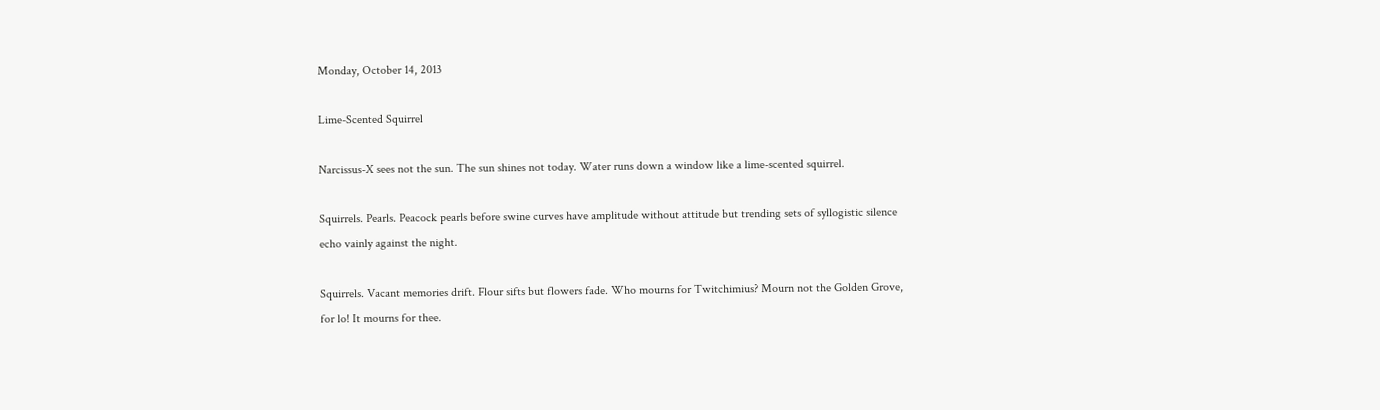Monday, October 14, 2013

Lime-Scented Squirrel

Narcissus-X sees not the sun. The sun shines not today. Water runs down a window like a lime-scented squirrel.

Squirrels. Pearls. Peacock pearls before swine curves have amplitude without attitude but trending sets of syllogistic silence echo vainly against the night.

Squirrels. Vacant memories drift. Flour sifts but flowers fade. Who mourns for Twitchimius? Mourn not the Golden Grove, for lo! It mourns for thee.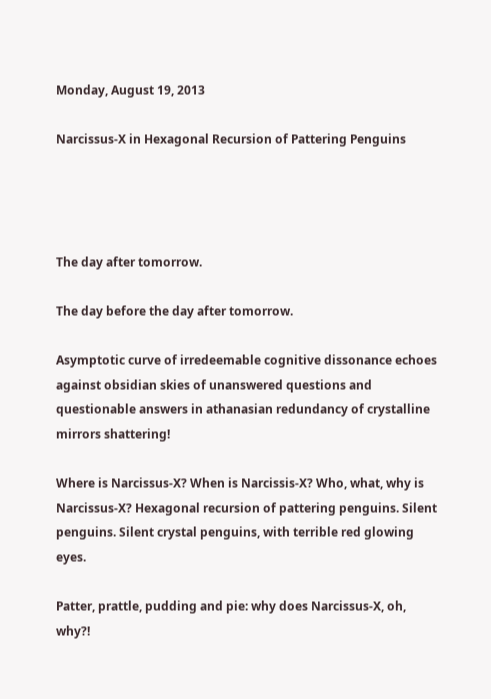Monday, August 19, 2013

Narcissus-X in Hexagonal Recursion of Pattering Penguins




The day after tomorrow.

The day before the day after tomorrow.

Asymptotic curve of irredeemable cognitive dissonance echoes against obsidian skies of unanswered questions and questionable answers in athanasian redundancy of crystalline mirrors shattering!

Where is Narcissus-X? When is Narcissis-X? Who, what, why is Narcissus-X? Hexagonal recursion of pattering penguins. Silent penguins. Silent crystal penguins, with terrible red glowing eyes.

Patter, prattle, pudding and pie: why does Narcissus-X, oh, why?!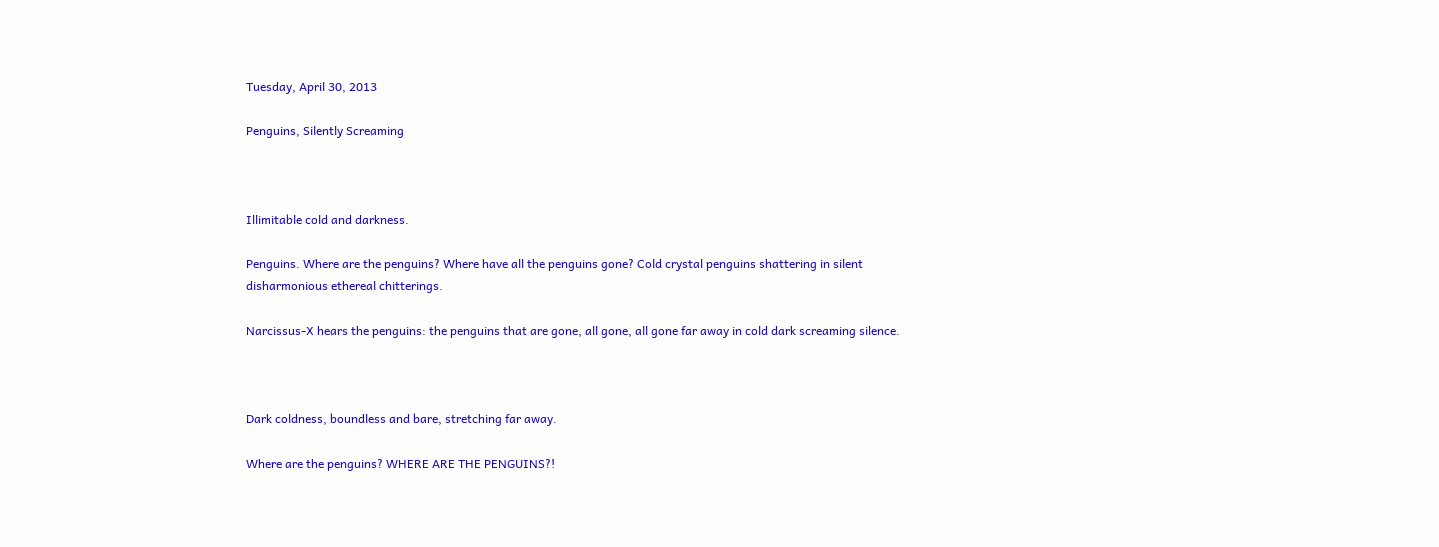Tuesday, April 30, 2013

Penguins, Silently Screaming



Illimitable cold and darkness.

Penguins. Where are the penguins? Where have all the penguins gone? Cold crystal penguins shattering in silent disharmonious ethereal chitterings.

Narcissus-X hears the penguins: the penguins that are gone, all gone, all gone far away in cold dark screaming silence.



Dark coldness, boundless and bare, stretching far away.

Where are the penguins? WHERE ARE THE PENGUINS?!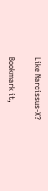Like Narcissus-X?

Bookmark it,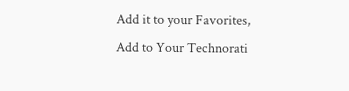Add it to your Favorites,
Add to Your Technorati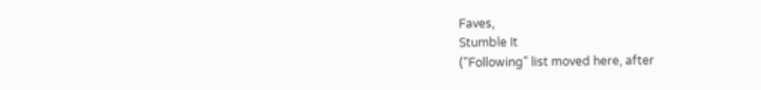Faves,
Stumble It
("Following" list moved here, after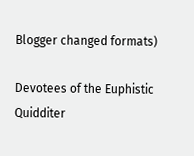Blogger changed formats)

Devotees of the Euphistic Quidditer